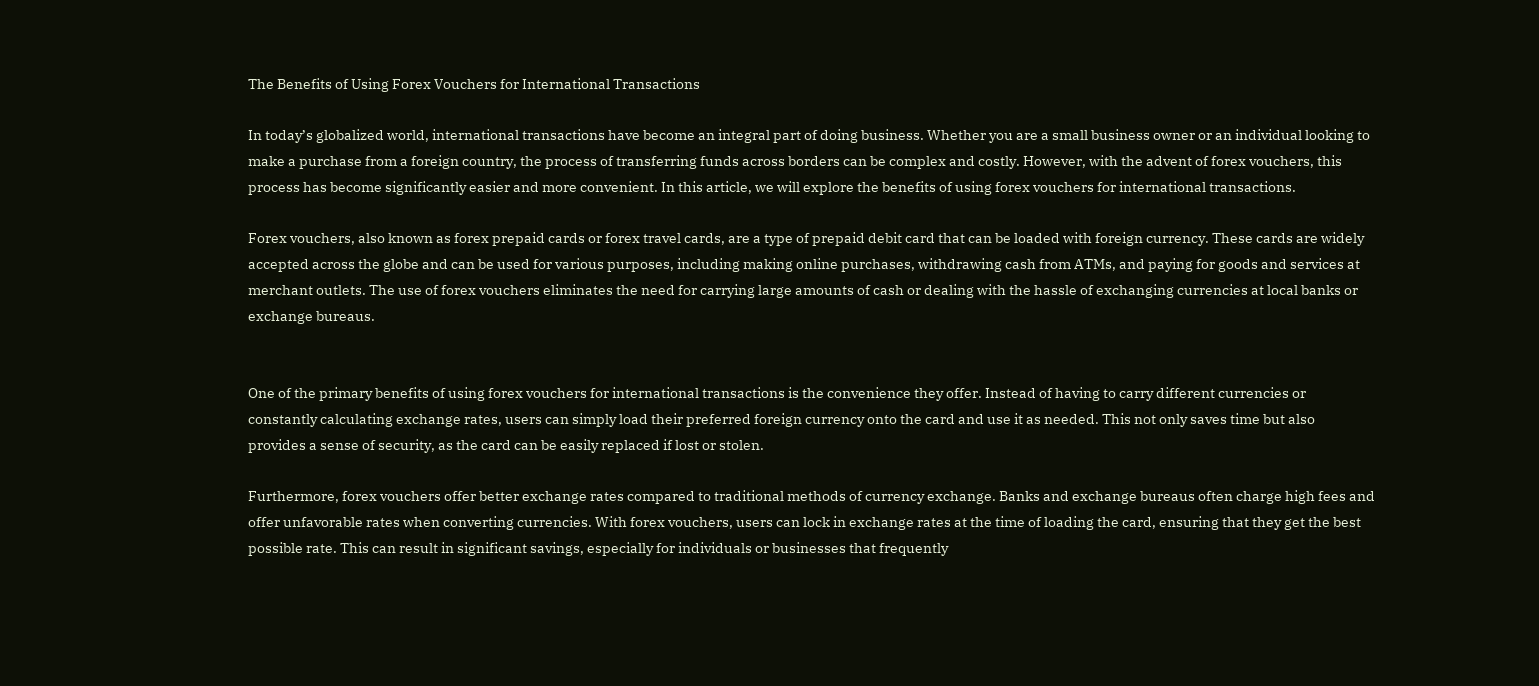The Benefits of Using Forex Vouchers for International Transactions

In today’s globalized world, international transactions have become an integral part of doing business. Whether you are a small business owner or an individual looking to make a purchase from a foreign country, the process of transferring funds across borders can be complex and costly. However, with the advent of forex vouchers, this process has become significantly easier and more convenient. In this article, we will explore the benefits of using forex vouchers for international transactions.

Forex vouchers, also known as forex prepaid cards or forex travel cards, are a type of prepaid debit card that can be loaded with foreign currency. These cards are widely accepted across the globe and can be used for various purposes, including making online purchases, withdrawing cash from ATMs, and paying for goods and services at merchant outlets. The use of forex vouchers eliminates the need for carrying large amounts of cash or dealing with the hassle of exchanging currencies at local banks or exchange bureaus.


One of the primary benefits of using forex vouchers for international transactions is the convenience they offer. Instead of having to carry different currencies or constantly calculating exchange rates, users can simply load their preferred foreign currency onto the card and use it as needed. This not only saves time but also provides a sense of security, as the card can be easily replaced if lost or stolen.

Furthermore, forex vouchers offer better exchange rates compared to traditional methods of currency exchange. Banks and exchange bureaus often charge high fees and offer unfavorable rates when converting currencies. With forex vouchers, users can lock in exchange rates at the time of loading the card, ensuring that they get the best possible rate. This can result in significant savings, especially for individuals or businesses that frequently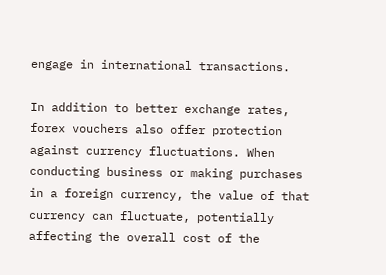engage in international transactions.

In addition to better exchange rates, forex vouchers also offer protection against currency fluctuations. When conducting business or making purchases in a foreign currency, the value of that currency can fluctuate, potentially affecting the overall cost of the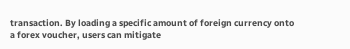transaction. By loading a specific amount of foreign currency onto a forex voucher, users can mitigate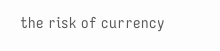the risk of currency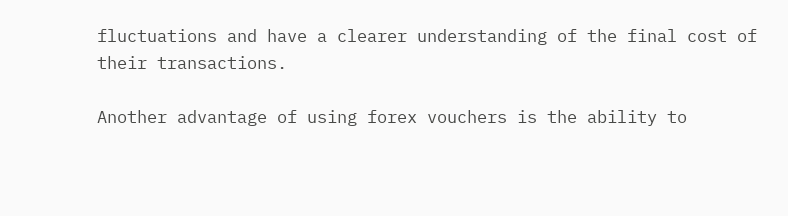fluctuations and have a clearer understanding of the final cost of their transactions.

Another advantage of using forex vouchers is the ability to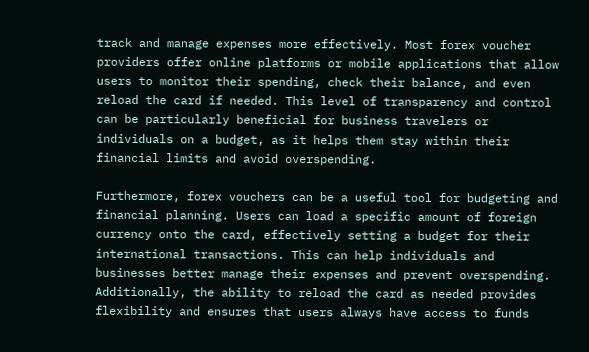track and manage expenses more effectively. Most forex voucher providers offer online platforms or mobile applications that allow users to monitor their spending, check their balance, and even reload the card if needed. This level of transparency and control can be particularly beneficial for business travelers or individuals on a budget, as it helps them stay within their financial limits and avoid overspending.

Furthermore, forex vouchers can be a useful tool for budgeting and financial planning. Users can load a specific amount of foreign currency onto the card, effectively setting a budget for their international transactions. This can help individuals and businesses better manage their expenses and prevent overspending. Additionally, the ability to reload the card as needed provides flexibility and ensures that users always have access to funds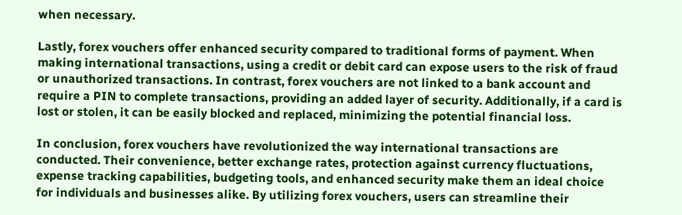when necessary.

Lastly, forex vouchers offer enhanced security compared to traditional forms of payment. When making international transactions, using a credit or debit card can expose users to the risk of fraud or unauthorized transactions. In contrast, forex vouchers are not linked to a bank account and require a PIN to complete transactions, providing an added layer of security. Additionally, if a card is lost or stolen, it can be easily blocked and replaced, minimizing the potential financial loss.

In conclusion, forex vouchers have revolutionized the way international transactions are conducted. Their convenience, better exchange rates, protection against currency fluctuations, expense tracking capabilities, budgeting tools, and enhanced security make them an ideal choice for individuals and businesses alike. By utilizing forex vouchers, users can streamline their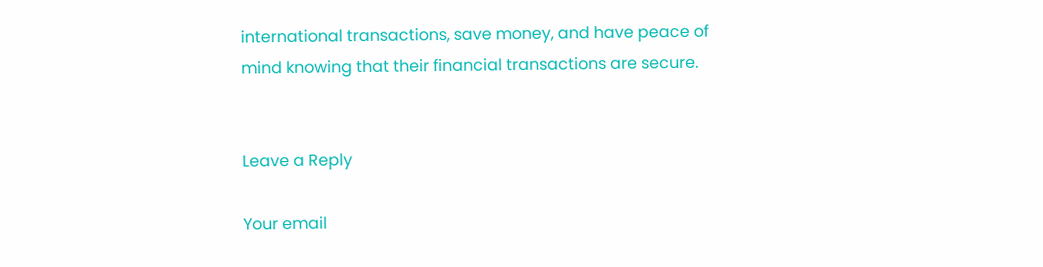international transactions, save money, and have peace of mind knowing that their financial transactions are secure.


Leave a Reply

Your email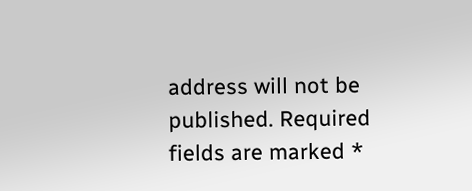address will not be published. Required fields are marked *